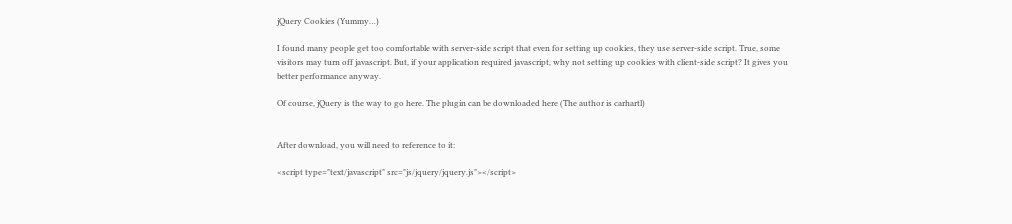jQuery Cookies (Yummy…)

I found many people get too comfortable with server-side script that even for setting up cookies, they use server-side script. True, some visitors may turn off javascript. But, if your application required javascript, why not setting up cookies with client-side script? It gives you better performance anyway.

Of course, jQuery is the way to go here. The plugin can be downloaded here (The author is carhartl)


After download, you will need to reference to it:

<script type="text/javascript" src="js/jquery/jquery.js"></script>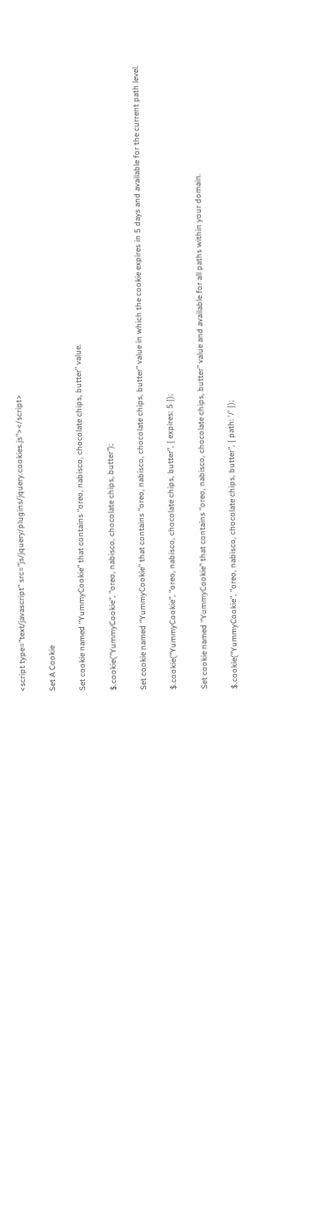<script type="text/javascript" src="js/jquery/plugins/jquery.cookies.js"></script>

Set A Cookie

Set cookie named “YummyCookie” that contains “oreo, nabisco, chocolate chips, butter” value.

$.cookie("YummyCookie", "oreo, nabisco, chocolate chips, butter");

Set cookie named “YummyCookie” that contains “oreo, nabisco, chocolate chips, butter” value in which the cookie expires in 5 days and available for the current path level.

$.cookie("YummyCookie", "oreo, nabisco, chocolate chips, butter", { expires: 5 });

Set cookie named “YummyCookie” that contains “oreo, nabisco, chocolate chips, butter” value and available for all paths within your domain.

$.cookie("YummyCookie", "oreo, nabisco, chocolate chips, butter", { path: '/' });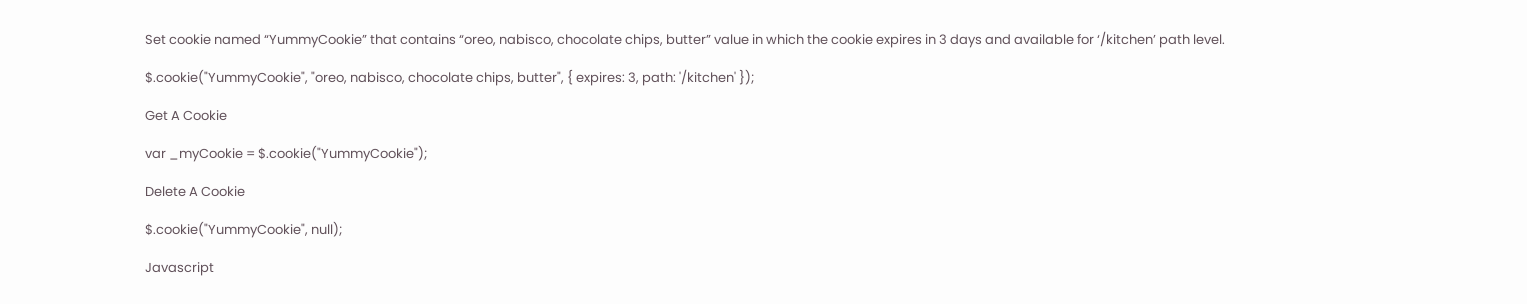Set cookie named “YummyCookie” that contains “oreo, nabisco, chocolate chips, butter” value in which the cookie expires in 3 days and available for ‘/kitchen’ path level.

$.cookie("YummyCookie", "oreo, nabisco, chocolate chips, butter", { expires: 3, path: '/kitchen' });

Get A Cookie

var _myCookie = $.cookie("YummyCookie");

Delete A Cookie

$.cookie("YummyCookie", null);

Javascript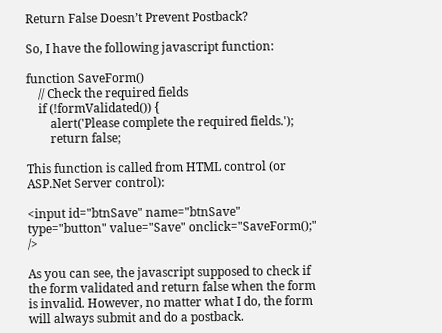Return False Doesn’t Prevent Postback?

So, I have the following javascript function:

function SaveForm()
    // Check the required fields
    if (!formValidated()) {
        alert('Please complete the required fields.');
        return false;

This function is called from HTML control (or ASP.Net Server control):

<input id="btnSave" name="btnSave" type="button" value="Save" onclick="SaveForm();" />

As you can see, the javascript supposed to check if the form validated and return false when the form is invalid. However, no matter what I do, the form will always submit and do a postback.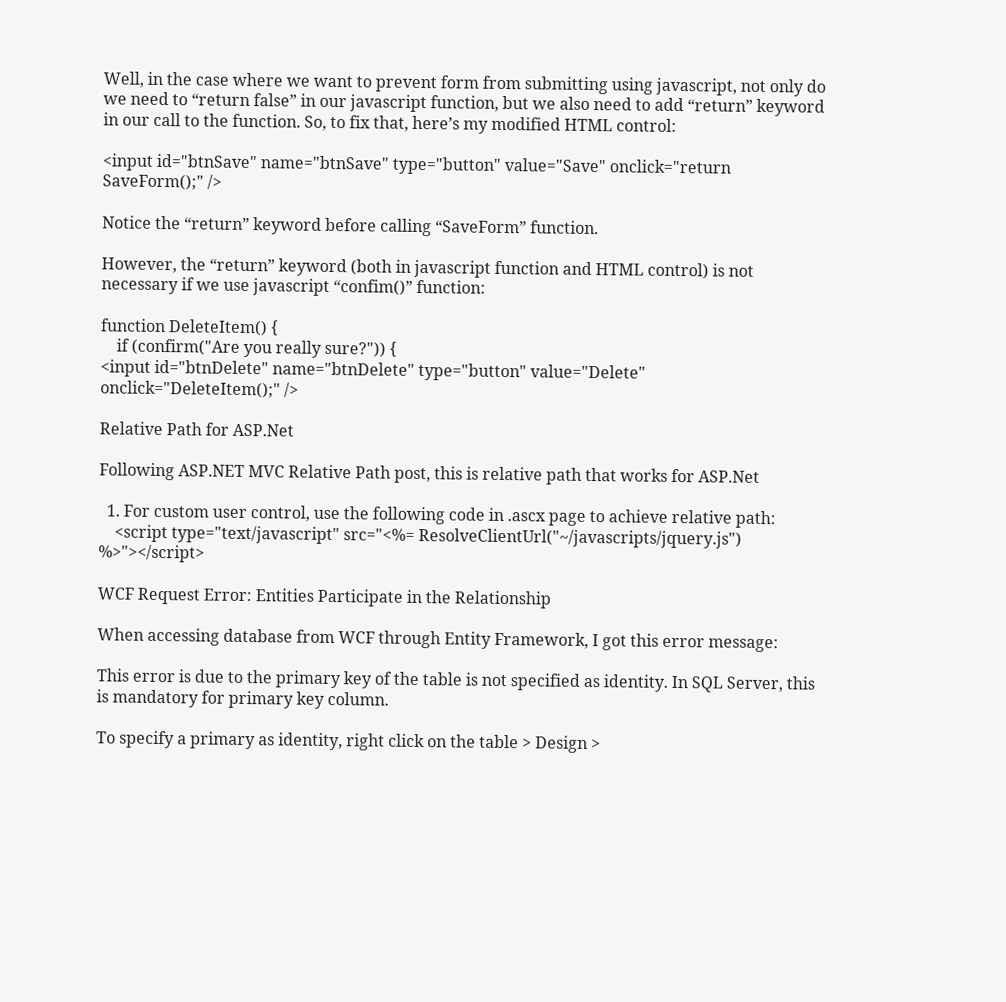Well, in the case where we want to prevent form from submitting using javascript, not only do we need to “return false” in our javascript function, but we also need to add “return” keyword in our call to the function. So, to fix that, here’s my modified HTML control:

<input id="btnSave" name="btnSave" type="button" value="Save" onclick="return SaveForm();" />

Notice the “return” keyword before calling “SaveForm” function.

However, the “return” keyword (both in javascript function and HTML control) is not necessary if we use javascript “confim()” function:

function DeleteItem() {
    if (confirm("Are you really sure?")) {
<input id="btnDelete" name="btnDelete" type="button" value="Delete" onclick="DeleteItem();" />

Relative Path for ASP.Net

Following ASP.NET MVC Relative Path post, this is relative path that works for ASP.Net

  1. For custom user control, use the following code in .ascx page to achieve relative path:
    <script type="text/javascript" src="<%= ResolveClientUrl("~/javascripts/jquery.js") %>"></script>

WCF Request Error: Entities Participate in the Relationship

When accessing database from WCF through Entity Framework, I got this error message:

This error is due to the primary key of the table is not specified as identity. In SQL Server, this is mandatory for primary key column.

To specify a primary as identity, right click on the table > Design >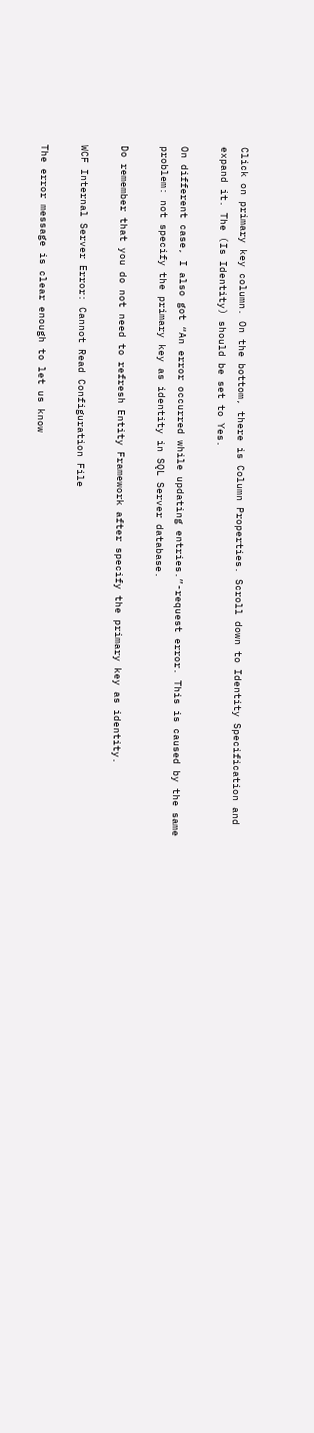Click on primary key column. On the bottom, there is Column Properties. Scroll down to Identity Specification and expand it. The (Is Identity) should be set to Yes.

On different case, I also got “An error occurred while updating entries.”-request error. This is caused by the same problem: not specify the primary key as identity in SQL Server database.

Do remember that you do not need to refresh Entity Framework after specify the primary key as identity.

WCF Internal Server Error: Cannot Read Configuration File

The error message is clear enough to let us know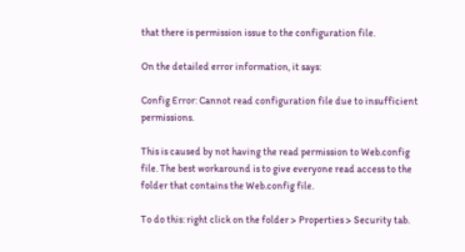that there is permission issue to the configuration file.

On the detailed error information, it says:

Config Error: Cannot read configuration file due to insufficient permissions.

This is caused by not having the read permission to Web.config file. The best workaround is to give everyone read access to the folder that contains the Web.config file.

To do this: right click on the folder > Properties > Security tab.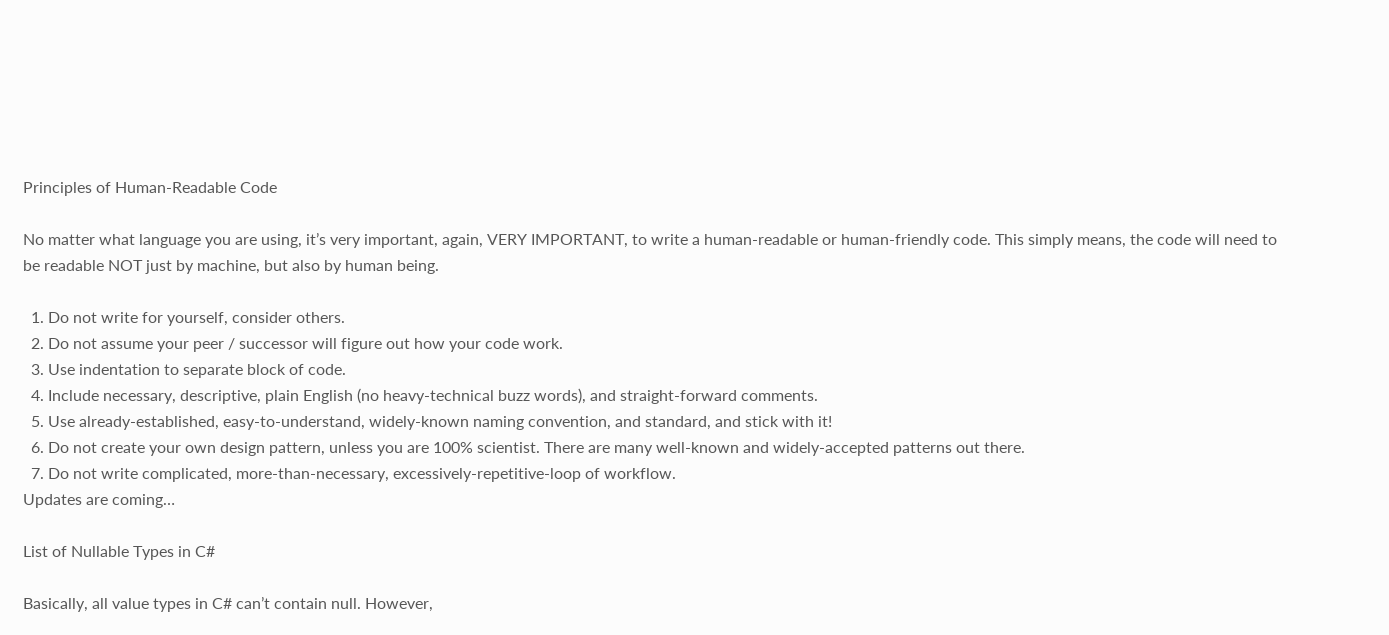Principles of Human-Readable Code

No matter what language you are using, it’s very important, again, VERY IMPORTANT, to write a human-readable or human-friendly code. This simply means, the code will need to be readable NOT just by machine, but also by human being.

  1. Do not write for yourself, consider others.
  2. Do not assume your peer / successor will figure out how your code work.
  3. Use indentation to separate block of code.
  4. Include necessary, descriptive, plain English (no heavy-technical buzz words), and straight-forward comments.
  5. Use already-established, easy-to-understand, widely-known naming convention, and standard, and stick with it!
  6. Do not create your own design pattern, unless you are 100% scientist. There are many well-known and widely-accepted patterns out there.
  7. Do not write complicated, more-than-necessary, excessively-repetitive-loop of workflow.
Updates are coming…

List of Nullable Types in C#

Basically, all value types in C# can’t contain null. However,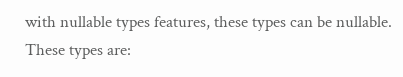with nullable types features, these types can be nullable. These types are: